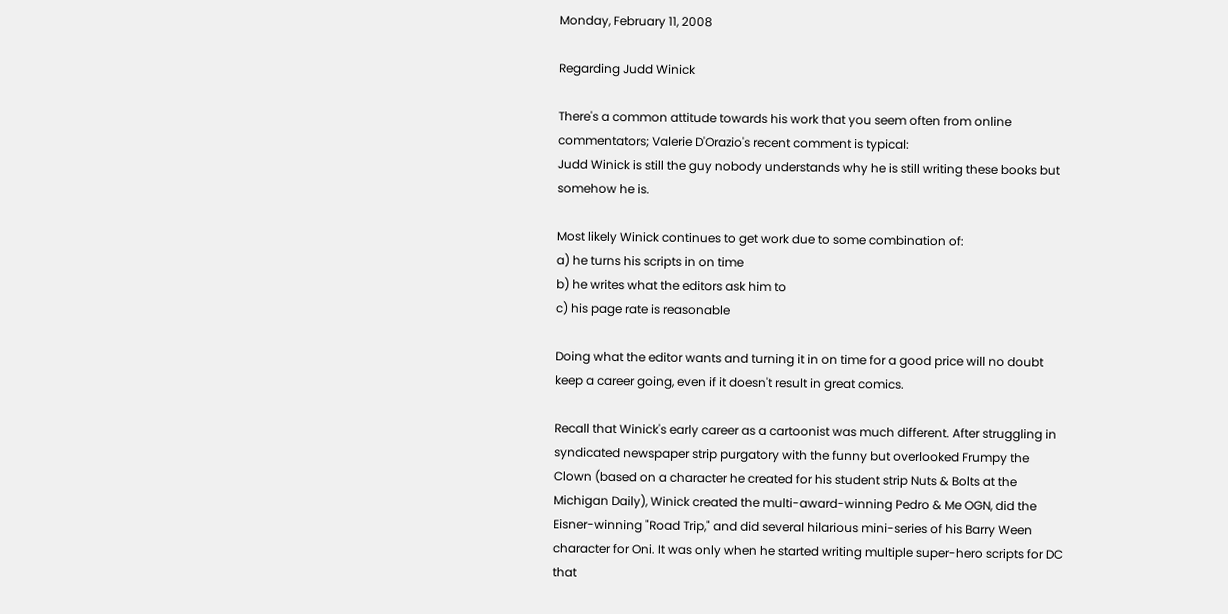Monday, February 11, 2008

Regarding Judd Winick

There's a common attitude towards his work that you seem often from online commentators; Valerie D'Orazio's recent comment is typical:
Judd Winick is still the guy nobody understands why he is still writing these books but somehow he is.

Most likely Winick continues to get work due to some combination of:
a) he turns his scripts in on time
b) he writes what the editors ask him to
c) his page rate is reasonable

Doing what the editor wants and turning it in on time for a good price will no doubt keep a career going, even if it doesn't result in great comics.

Recall that Winick's early career as a cartoonist was much different. After struggling in syndicated newspaper strip purgatory with the funny but overlooked Frumpy the Clown (based on a character he created for his student strip Nuts & Bolts at the Michigan Daily), Winick created the multi-award-winning Pedro & Me OGN, did the Eisner-winning "Road Trip," and did several hilarious mini-series of his Barry Ween character for Oni. It was only when he started writing multiple super-hero scripts for DC that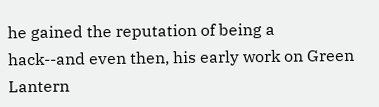he gained the reputation of being a hack--and even then, his early work on Green Lantern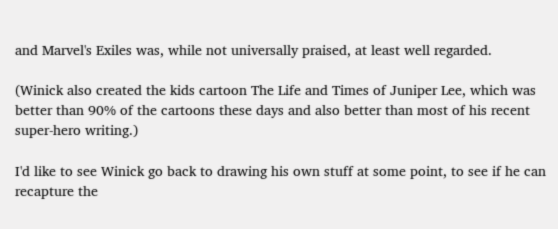and Marvel's Exiles was, while not universally praised, at least well regarded.

(Winick also created the kids cartoon The Life and Times of Juniper Lee, which was better than 90% of the cartoons these days and also better than most of his recent super-hero writing.)

I'd like to see Winick go back to drawing his own stuff at some point, to see if he can recapture the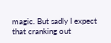magic. But sadly I expect that cranking out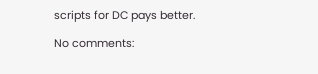scripts for DC pays better.

No comments: